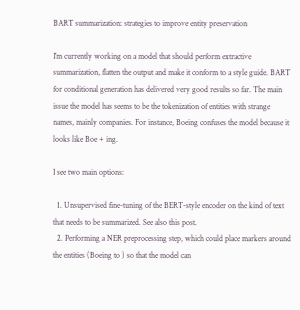BART summarization: strategies to improve entity preservation

I’m currently working on a model that should perform extractive summarization, flatten the output and make it conform to a style guide. BART for conditional generation has delivered very good results so far. The main issue the model has seems to be the tokenization of entities with strange names, mainly companies. For instance, Boeing confuses the model because it looks like Boe + ing.

I see two main options:

  1. Unsupervised fine-tuning of the BERT-style encoder on the kind of text that needs to be summarized. See also this post.
  2. Performing a NER preprocessing step, which could place markers around the entities (Boeing to ) so that the model can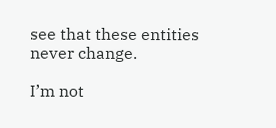see that these entities never change.

I’m not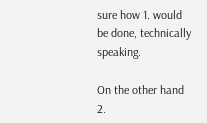sure how 1. would be done, technically speaking.

On the other hand 2.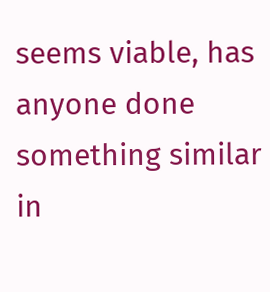seems viable, has anyone done something similar in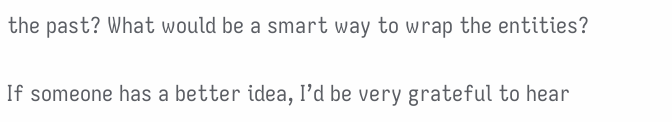the past? What would be a smart way to wrap the entities?

If someone has a better idea, I’d be very grateful to hear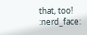that, too! :nerd_face: